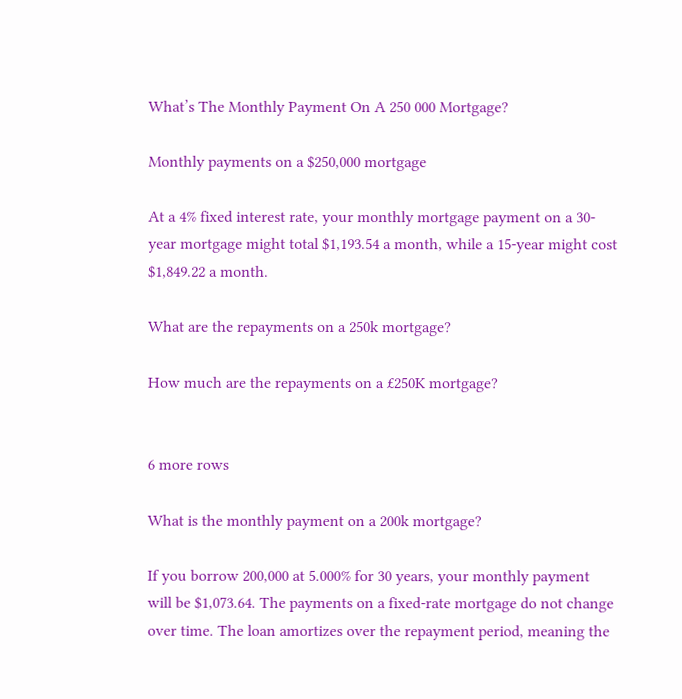What’s The Monthly Payment On A 250 000 Mortgage?

Monthly payments on a $250,000 mortgage

At a 4% fixed interest rate, your monthly mortgage payment on a 30-year mortgage might total $1,193.54 a month, while a 15-year might cost $1,849.22 a month.

What are the repayments on a 250k mortgage?

How much are the repayments on a £250K mortgage?


6 more rows

What is the monthly payment on a 200k mortgage?

If you borrow 200,000 at 5.000% for 30 years, your monthly payment will be $1,073.64. The payments on a fixed-rate mortgage do not change over time. The loan amortizes over the repayment period, meaning the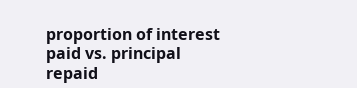proportion of interest paid vs. principal repaid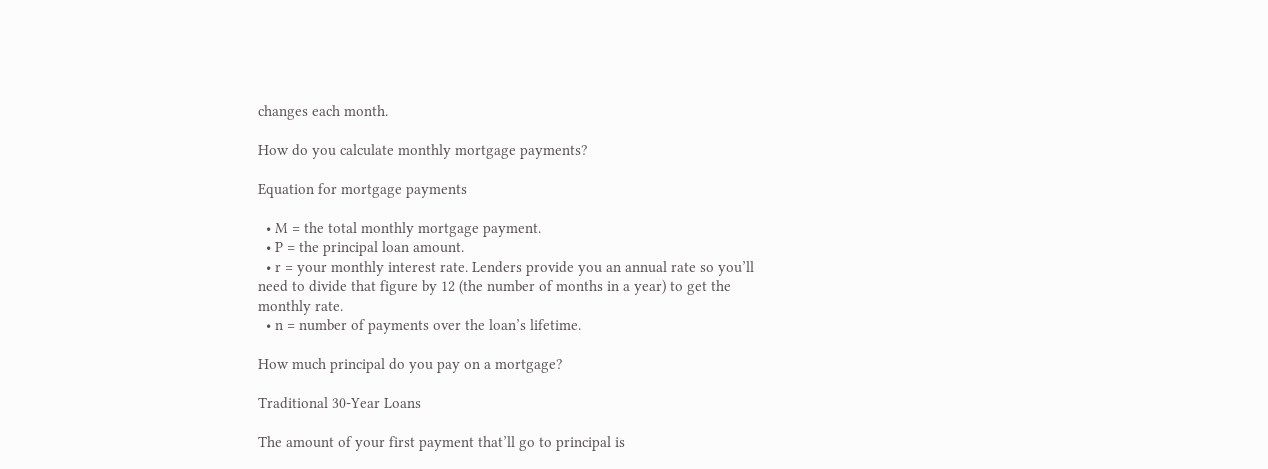changes each month.

How do you calculate monthly mortgage payments?

Equation for mortgage payments

  • M = the total monthly mortgage payment.
  • P = the principal loan amount.
  • r = your monthly interest rate. Lenders provide you an annual rate so you’ll need to divide that figure by 12 (the number of months in a year) to get the monthly rate.
  • n = number of payments over the loan’s lifetime.

How much principal do you pay on a mortgage?

Traditional 30-Year Loans

The amount of your first payment that’ll go to principal is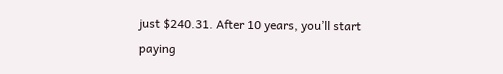just $240.31. After 10 years, you’ll start paying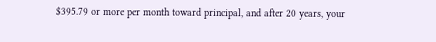$395.79 or more per month toward principal, and after 20 years, your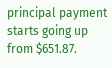principal payment starts going up from $651.87.